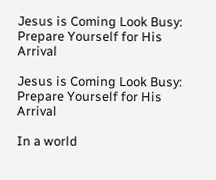Jesus is Coming Look Busy: Prepare Yourself for His Arrival

Jesus is Coming Look Busy: Prepare Yourself for His Arrival

In a world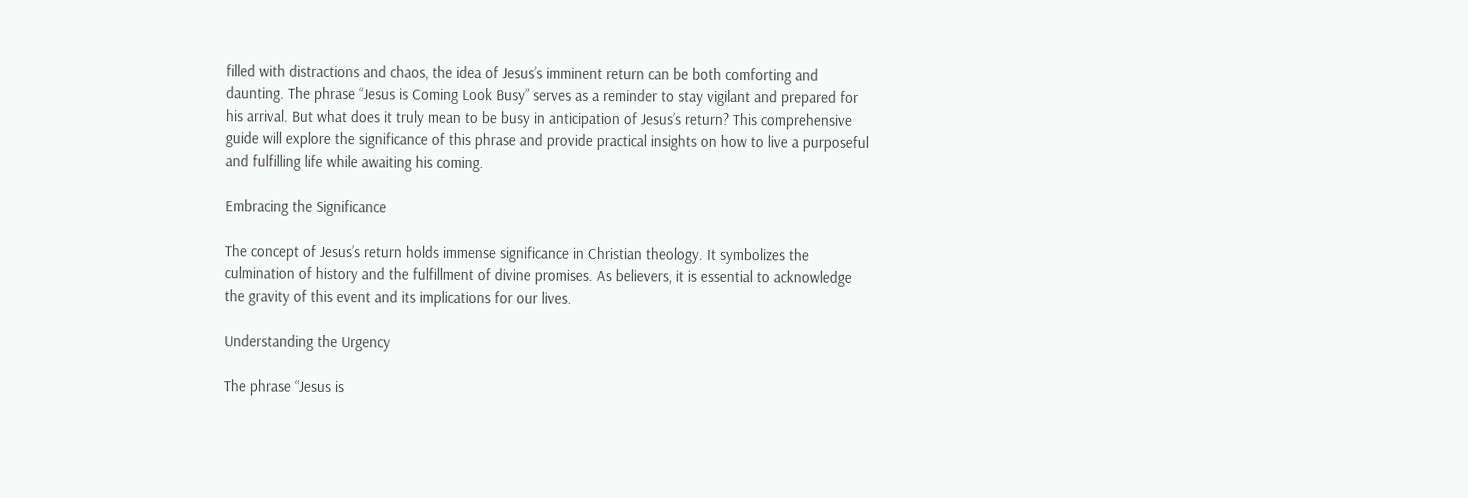filled with distractions and chaos, the idea of Jesus’s imminent return can be both comforting and daunting. The phrase “Jesus is Coming Look Busy” serves as a reminder to stay vigilant and prepared for his arrival. But what does it truly mean to be busy in anticipation of Jesus’s return? This comprehensive guide will explore the significance of this phrase and provide practical insights on how to live a purposeful and fulfilling life while awaiting his coming.

Embracing the Significance

The concept of Jesus’s return holds immense significance in Christian theology. It symbolizes the culmination of history and the fulfillment of divine promises. As believers, it is essential to acknowledge the gravity of this event and its implications for our lives.

Understanding the Urgency

The phrase “Jesus is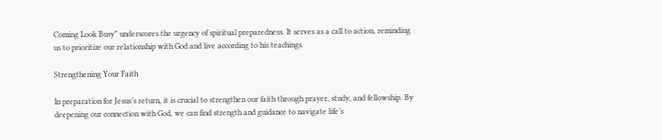Coming Look Busy” underscores the urgency of spiritual preparedness. It serves as a call to action, reminding us to prioritize our relationship with God and live according to his teachings.

Strengthening Your Faith

In preparation for Jesus’s return, it is crucial to strengthen our faith through prayer, study, and fellowship. By deepening our connection with God, we can find strength and guidance to navigate life’s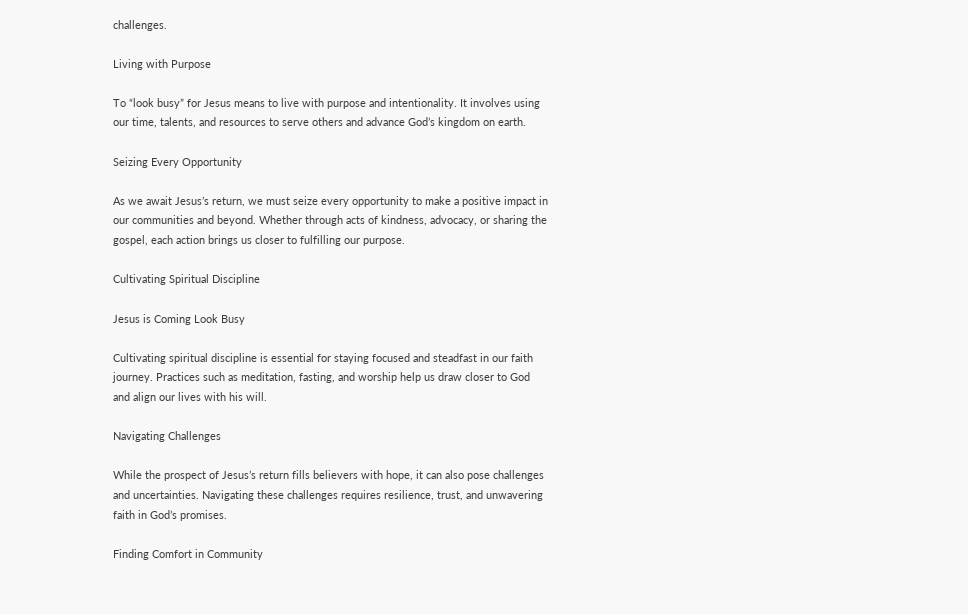challenges.

Living with Purpose

To “look busy” for Jesus means to live with purpose and intentionality. It involves using our time, talents, and resources to serve others and advance God’s kingdom on earth.

Seizing Every Opportunity

As we await Jesus’s return, we must seize every opportunity to make a positive impact in our communities and beyond. Whether through acts of kindness, advocacy, or sharing the gospel, each action brings us closer to fulfilling our purpose.

Cultivating Spiritual Discipline

Jesus is Coming Look Busy

Cultivating spiritual discipline is essential for staying focused and steadfast in our faith journey. Practices such as meditation, fasting, and worship help us draw closer to God and align our lives with his will.

Navigating Challenges

While the prospect of Jesus’s return fills believers with hope, it can also pose challenges and uncertainties. Navigating these challenges requires resilience, trust, and unwavering faith in God’s promises.

Finding Comfort in Community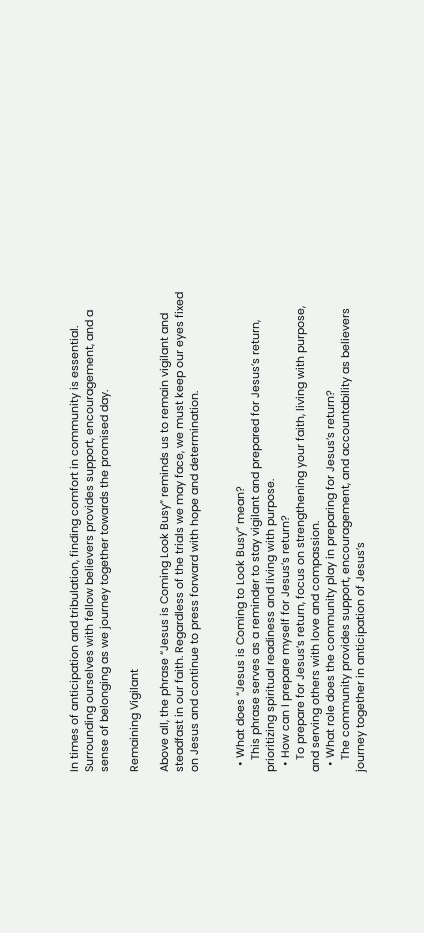In times of anticipation and tribulation, finding comfort in community is essential. Surrounding ourselves with fellow believers provides support, encouragement, and a sense of belonging as we journey together towards the promised day.

Remaining Vigilant

Above all, the phrase “Jesus is Coming Look Busy” reminds us to remain vigilant and steadfast in our faith. Regardless of the trials we may face, we must keep our eyes fixed on Jesus and continue to press forward with hope and determination.


  • What does “Jesus is Coming to Look Busy” mean?
    This phrase serves as a reminder to stay vigilant and prepared for Jesus’s return, prioritizing spiritual readiness and living with purpose.
  • How can I prepare myself for Jesus’s return?
    To prepare for Jesus’s return, focus on strengthening your faith, living with purpose, and serving others with love and compassion.
  • What role does the community play in preparing for Jesus’s return?
    The community provides support, encouragement, and accountability as believers journey together in anticipation of Jesus’s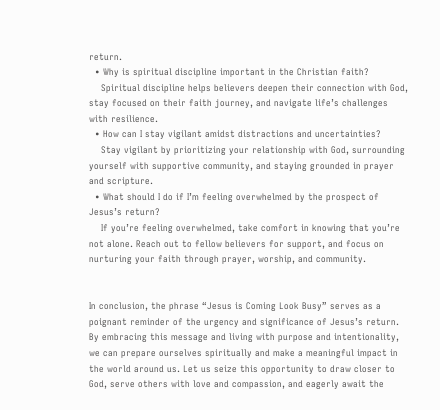return.
  • Why is spiritual discipline important in the Christian faith?
    Spiritual discipline helps believers deepen their connection with God, stay focused on their faith journey, and navigate life’s challenges with resilience.
  • How can I stay vigilant amidst distractions and uncertainties?
    Stay vigilant by prioritizing your relationship with God, surrounding yourself with supportive community, and staying grounded in prayer and scripture.
  • What should I do if I’m feeling overwhelmed by the prospect of Jesus’s return?
    If you’re feeling overwhelmed, take comfort in knowing that you’re not alone. Reach out to fellow believers for support, and focus on nurturing your faith through prayer, worship, and community.


In conclusion, the phrase “Jesus is Coming Look Busy” serves as a poignant reminder of the urgency and significance of Jesus’s return. By embracing this message and living with purpose and intentionality, we can prepare ourselves spiritually and make a meaningful impact in the world around us. Let us seize this opportunity to draw closer to God, serve others with love and compassion, and eagerly await the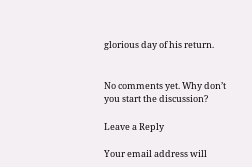glorious day of his return.


No comments yet. Why don’t you start the discussion?

Leave a Reply

Your email address will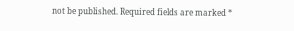not be published. Required fields are marked *